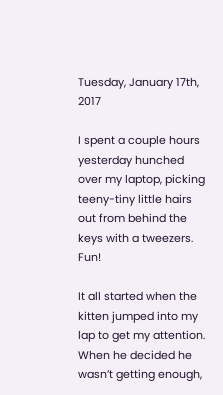Tuesday, January 17th, 2017

I spent a couple hours yesterday hunched over my laptop, picking teeny-tiny little hairs out from behind the keys with a tweezers. Fun!

It all started when the kitten jumped into my lap to get my attention. When he decided he wasn’t getting enough,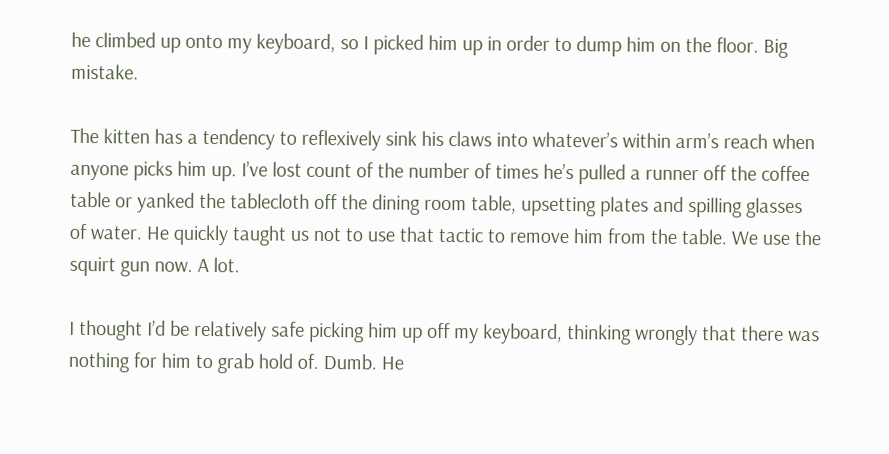he climbed up onto my keyboard, so I picked him up in order to dump him on the floor. Big mistake.

The kitten has a tendency to reflexively sink his claws into whatever’s within arm’s reach when anyone picks him up. I’ve lost count of the number of times he’s pulled a runner off the coffee table or yanked the tablecloth off the dining room table, upsetting plates and spilling glasses of water. He quickly taught us not to use that tactic to remove him from the table. We use the squirt gun now. A lot.

I thought I’d be relatively safe picking him up off my keyboard, thinking wrongly that there was nothing for him to grab hold of. Dumb. He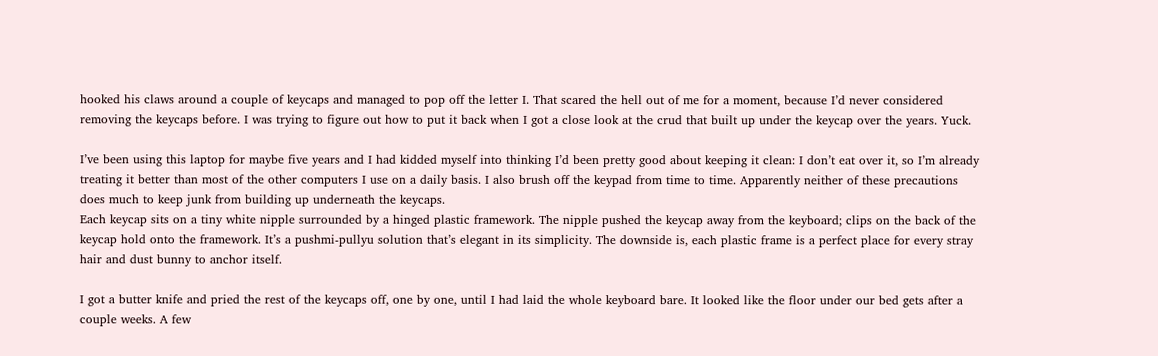hooked his claws around a couple of keycaps and managed to pop off the letter I. That scared the hell out of me for a moment, because I’d never considered removing the keycaps before. I was trying to figure out how to put it back when I got a close look at the crud that built up under the keycap over the years. Yuck.

I’ve been using this laptop for maybe five years and I had kidded myself into thinking I’d been pretty good about keeping it clean: I don’t eat over it, so I’m already treating it better than most of the other computers I use on a daily basis. I also brush off the keypad from time to time. Apparently neither of these precautions does much to keep junk from building up underneath the keycaps.
Each keycap sits on a tiny white nipple surrounded by a hinged plastic framework. The nipple pushed the keycap away from the keyboard; clips on the back of the keycap hold onto the framework. It’s a pushmi-pullyu solution that’s elegant in its simplicity. The downside is, each plastic frame is a perfect place for every stray hair and dust bunny to anchor itself.

I got a butter knife and pried the rest of the keycaps off, one by one, until I had laid the whole keyboard bare. It looked like the floor under our bed gets after a couple weeks. A few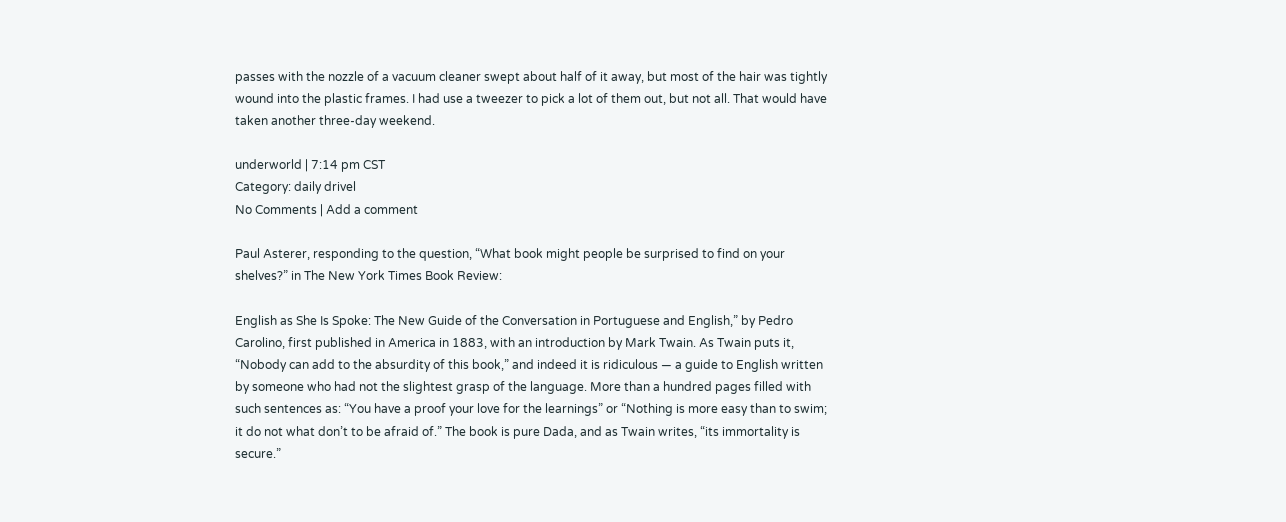passes with the nozzle of a vacuum cleaner swept about half of it away, but most of the hair was tightly wound into the plastic frames. I had use a tweezer to pick a lot of them out, but not all. That would have taken another three-day weekend.

underworld | 7:14 pm CST
Category: daily drivel
No Comments | Add a comment

Paul Asterer, responding to the question, “What book might people be surprised to find on your shelves?” in The New York Times Book Review:

English as She Is Spoke: The New Guide of the Conversation in Portuguese and English,” by Pedro Carolino, first published in America in 1883, with an introduction by Mark Twain. As Twain puts it, “Nobody can add to the absurdity of this book,” and indeed it is ridiculous — a guide to English written by someone who had not the slightest grasp of the language. More than a hundred pages filled with such sentences as: “You have a proof your love for the learnings” or “Nothing is more easy than to swim; it do not what don’t to be afraid of.” The book is pure Dada, and as Twain writes, “its immortality is secure.”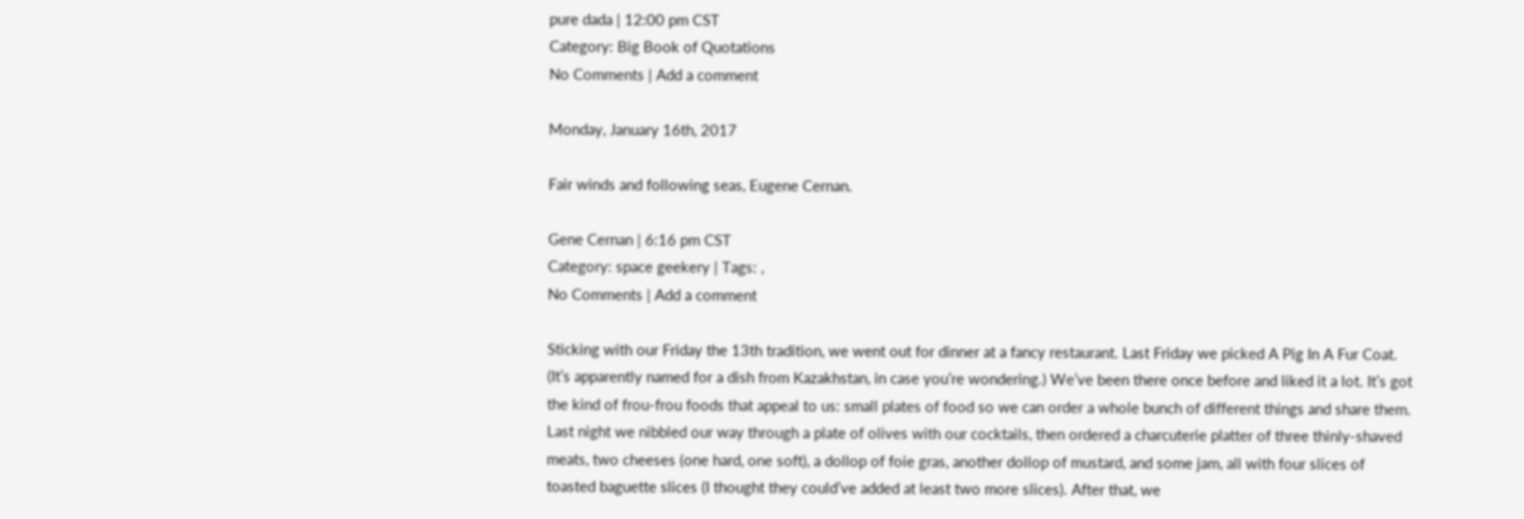pure dada | 12:00 pm CST
Category: Big Book of Quotations
No Comments | Add a comment

Monday, January 16th, 2017

Fair winds and following seas, Eugene Cernan.

Gene Cernan | 6:16 pm CST
Category: space geekery | Tags: ,
No Comments | Add a comment

Sticking with our Friday the 13th tradition, we went out for dinner at a fancy restaurant. Last Friday we picked A Pig In A Fur Coat. (It’s apparently named for a dish from Kazakhstan, in case you’re wondering.) We’ve been there once before and liked it a lot. It’s got the kind of frou-frou foods that appeal to us: small plates of food so we can order a whole bunch of different things and share them. Last night we nibbled our way through a plate of olives with our cocktails, then ordered a charcuterie platter of three thinly-shaved meats, two cheeses (one hard, one soft), a dollop of foie gras, another dollop of mustard, and some jam, all with four slices of toasted baguette slices (I thought they could’ve added at least two more slices). After that, we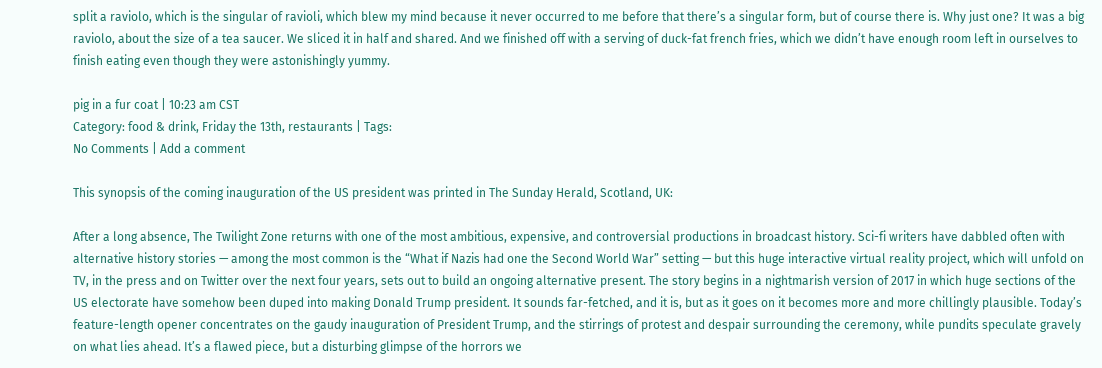split a raviolo, which is the singular of ravioli, which blew my mind because it never occurred to me before that there’s a singular form, but of course there is. Why just one? It was a big raviolo, about the size of a tea saucer. We sliced it in half and shared. And we finished off with a serving of duck-fat french fries, which we didn’t have enough room left in ourselves to finish eating even though they were astonishingly yummy.

pig in a fur coat | 10:23 am CST
Category: food & drink, Friday the 13th, restaurants | Tags:
No Comments | Add a comment

This synopsis of the coming inauguration of the US president was printed in The Sunday Herald, Scotland, UK:

After a long absence, The Twilight Zone returns with one of the most ambitious, expensive, and controversial productions in broadcast history. Sci-fi writers have dabbled often with alternative history stories — among the most common is the “What if Nazis had one the Second World War” setting — but this huge interactive virtual reality project, which will unfold on TV, in the press and on Twitter over the next four years, sets out to build an ongoing alternative present. The story begins in a nightmarish version of 2017 in which huge sections of the US electorate have somehow been duped into making Donald Trump president. It sounds far-fetched, and it is, but as it goes on it becomes more and more chillingly plausible. Today’s feature-length opener concentrates on the gaudy inauguration of President Trump, and the stirrings of protest and despair surrounding the ceremony, while pundits speculate gravely on what lies ahead. It’s a flawed piece, but a disturbing glimpse of the horrors we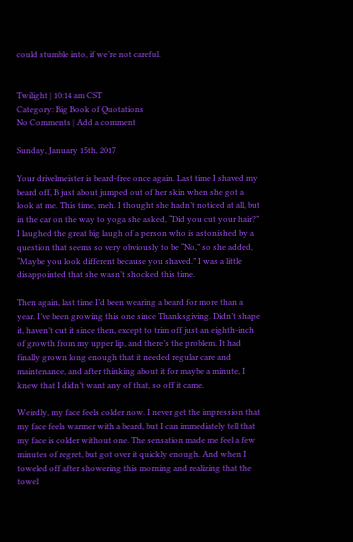could stumble into, if we’re not careful.


Twilight | 10:14 am CST
Category: Big Book of Quotations
No Comments | Add a comment

Sunday, January 15th, 2017

Your drivelmeister is beard-free once again. Last time I shaved my beard off, B just about jumped out of her skin when she got a look at me. This time, meh. I thought she hadn’t noticed at all, but in the car on the way to yoga she asked, “Did you cut your hair?” I laughed the great big laugh of a person who is astonished by a question that seems so very obviously to be “No,” so she added, “Maybe you look different because you shaved.” I was a little disappointed that she wasn’t shocked this time.

Then again, last time I’d been wearing a beard for more than a year. I’ve been growing this one since Thanksgiving. Didn’t shape it, haven’t cut it since then, except to trim off just an eighth-inch of growth from my upper lip, and there’s the problem. It had finally grown long enough that it needed regular care and maintenance, and after thinking about it for maybe a minute, I knew that I didn’t want any of that, so off it came.

Weirdly, my face feels colder now. I never get the impression that my face feels warmer with a beard, but I can immediately tell that my face is colder without one. The sensation made me feel a few minutes of regret, but got over it quickly enough. And when I toweled off after showering this morning and realizing that the towel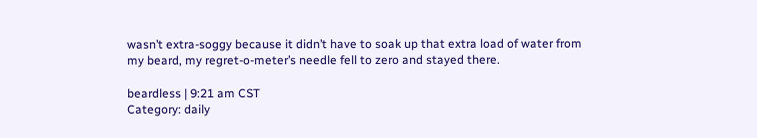wasn’t extra-soggy because it didn’t have to soak up that extra load of water from my beard, my regret-o-meter’s needle fell to zero and stayed there.

beardless | 9:21 am CST
Category: daily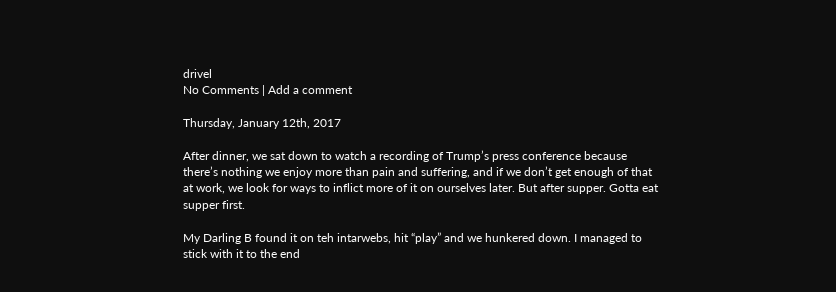drivel
No Comments | Add a comment

Thursday, January 12th, 2017

After dinner, we sat down to watch a recording of Trump’s press conference because there’s nothing we enjoy more than pain and suffering, and if we don’t get enough of that at work, we look for ways to inflict more of it on ourselves later. But after supper. Gotta eat supper first.

My Darling B found it on teh intarwebs, hit “play” and we hunkered down. I managed to stick with it to the end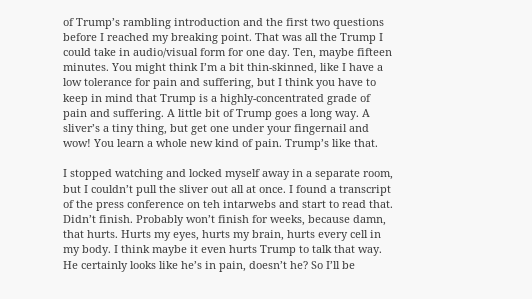of Trump’s rambling introduction and the first two questions before I reached my breaking point. That was all the Trump I could take in audio/visual form for one day. Ten, maybe fifteen minutes. You might think I’m a bit thin-skinned, like I have a low tolerance for pain and suffering, but I think you have to keep in mind that Trump is a highly-concentrated grade of pain and suffering. A little bit of Trump goes a long way. A sliver’s a tiny thing, but get one under your fingernail and wow! You learn a whole new kind of pain. Trump’s like that.

I stopped watching and locked myself away in a separate room, but I couldn’t pull the sliver out all at once. I found a transcript of the press conference on teh intarwebs and start to read that. Didn’t finish. Probably won’t finish for weeks, because damn, that hurts. Hurts my eyes, hurts my brain, hurts every cell in my body. I think maybe it even hurts Trump to talk that way. He certainly looks like he’s in pain, doesn’t he? So I’ll be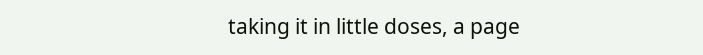taking it in little doses, a page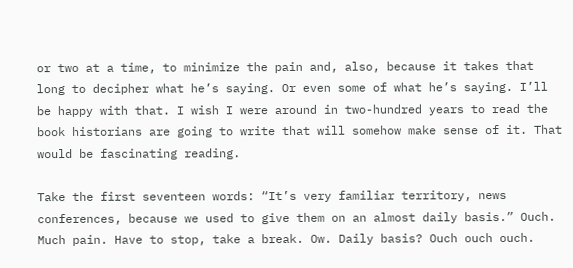or two at a time, to minimize the pain and, also, because it takes that long to decipher what he’s saying. Or even some of what he’s saying. I’ll be happy with that. I wish I were around in two-hundred years to read the book historians are going to write that will somehow make sense of it. That would be fascinating reading.

Take the first seventeen words: “It’s very familiar territory, news conferences, because we used to give them on an almost daily basis.” Ouch. Much pain. Have to stop, take a break. Ow. Daily basis? Ouch ouch ouch.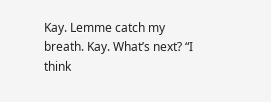Kay. Lemme catch my breath. Kay. What’s next? “I think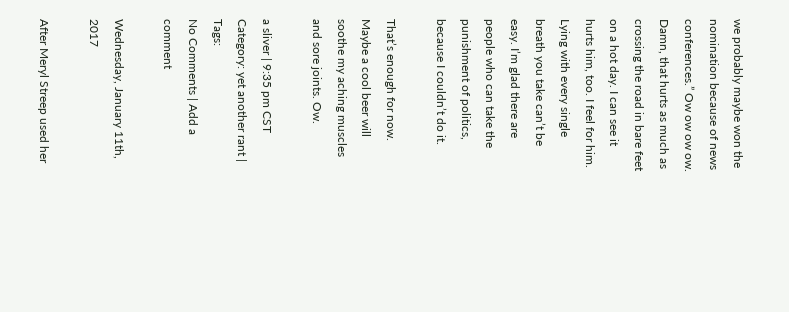we probably maybe won the nomination because of news conferences.” Ow ow ow ow. Damn, that hurts as much as crossing the road in bare feet on a hot day. I can see it hurts him, too. I feel for him. Lying with every single breath you take can’t be easy. I’m glad there are people who can take the punishment of politics, because I couldn’t do it.

That’s enough for now. Maybe a cool beer will soothe my aching muscles and sore joints. Ow.

a sliver | 9:35 pm CST
Category: yet another rant | Tags:
No Comments | Add a comment

Wednesday, January 11th, 2017

After Meryl Streep used her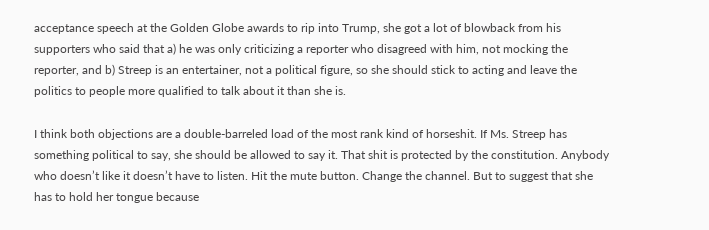acceptance speech at the Golden Globe awards to rip into Trump, she got a lot of blowback from his supporters who said that a) he was only criticizing a reporter who disagreed with him, not mocking the reporter, and b) Streep is an entertainer, not a political figure, so she should stick to acting and leave the politics to people more qualified to talk about it than she is.

I think both objections are a double-barreled load of the most rank kind of horseshit. If Ms. Streep has something political to say, she should be allowed to say it. That shit is protected by the constitution. Anybody who doesn’t like it doesn’t have to listen. Hit the mute button. Change the channel. But to suggest that she has to hold her tongue because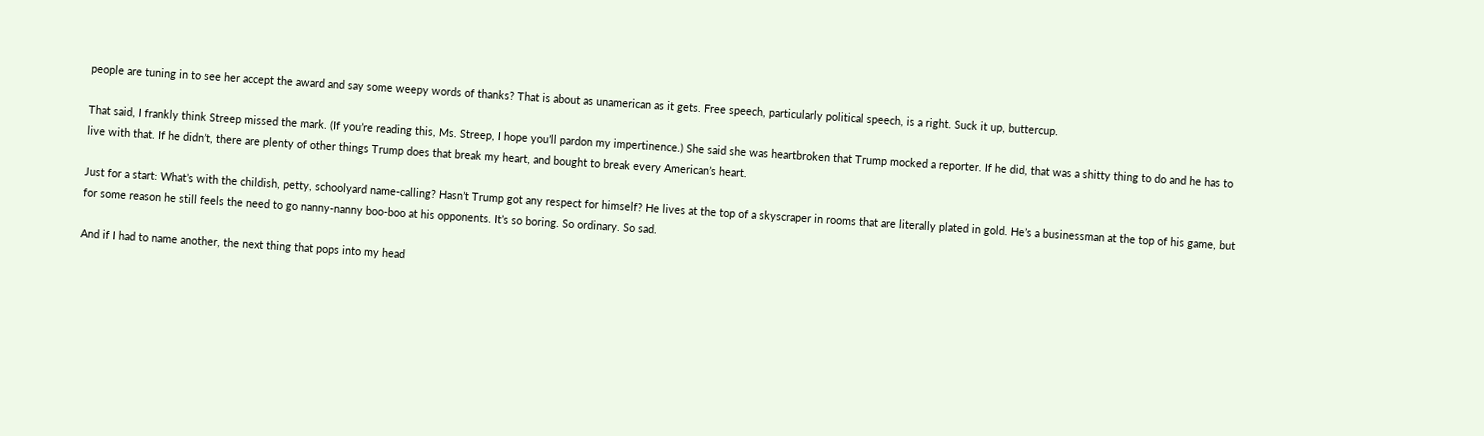people are tuning in to see her accept the award and say some weepy words of thanks? That is about as unamerican as it gets. Free speech, particularly political speech, is a right. Suck it up, buttercup.

That said, I frankly think Streep missed the mark. (If you’re reading this, Ms. Streep, I hope you’ll pardon my impertinence.) She said she was heartbroken that Trump mocked a reporter. If he did, that was a shitty thing to do and he has to live with that. If he didn’t, there are plenty of other things Trump does that break my heart, and bought to break every American’s heart.

Just for a start: What’s with the childish, petty, schoolyard name-calling? Hasn’t Trump got any respect for himself? He lives at the top of a skyscraper in rooms that are literally plated in gold. He’s a businessman at the top of his game, but for some reason he still feels the need to go nanny-nanny boo-boo at his opponents. It’s so boring. So ordinary. So sad.

And if I had to name another, the next thing that pops into my head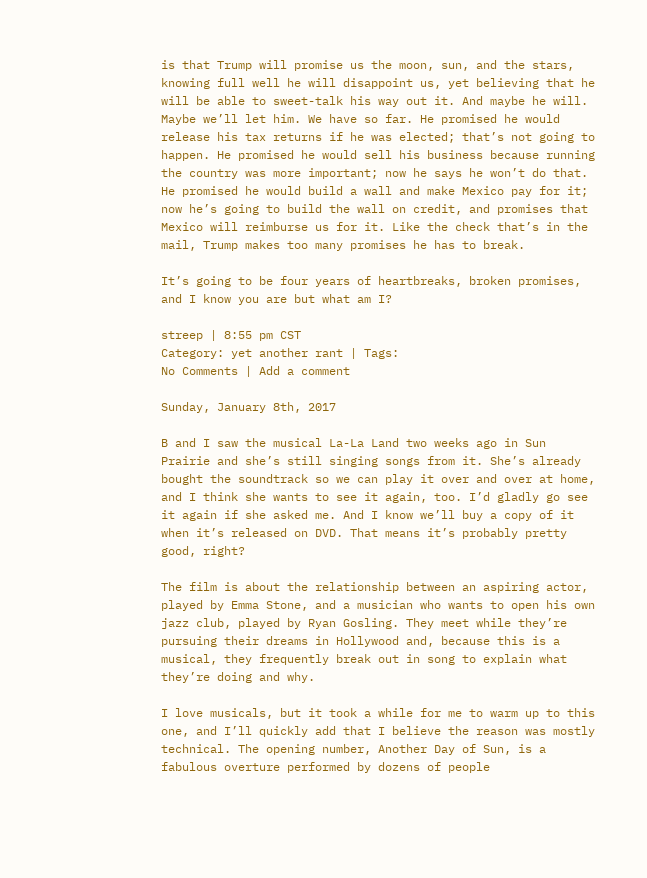is that Trump will promise us the moon, sun, and the stars, knowing full well he will disappoint us, yet believing that he will be able to sweet-talk his way out it. And maybe he will. Maybe we’ll let him. We have so far. He promised he would release his tax returns if he was elected; that’s not going to happen. He promised he would sell his business because running the country was more important; now he says he won’t do that. He promised he would build a wall and make Mexico pay for it; now he’s going to build the wall on credit, and promises that Mexico will reimburse us for it. Like the check that’s in the mail, Trump makes too many promises he has to break.

It’s going to be four years of heartbreaks, broken promises, and I know you are but what am I?

streep | 8:55 pm CST
Category: yet another rant | Tags:
No Comments | Add a comment

Sunday, January 8th, 2017

B and I saw the musical La-La Land two weeks ago in Sun Prairie and she’s still singing songs from it. She’s already bought the soundtrack so we can play it over and over at home, and I think she wants to see it again, too. I’d gladly go see it again if she asked me. And I know we’ll buy a copy of it when it’s released on DVD. That means it’s probably pretty good, right?

The film is about the relationship between an aspiring actor, played by Emma Stone, and a musician who wants to open his own jazz club, played by Ryan Gosling. They meet while they’re pursuing their dreams in Hollywood and, because this is a musical, they frequently break out in song to explain what they’re doing and why.

I love musicals, but it took a while for me to warm up to this one, and I’ll quickly add that I believe the reason was mostly technical. The opening number, Another Day of Sun, is a fabulous overture performed by dozens of people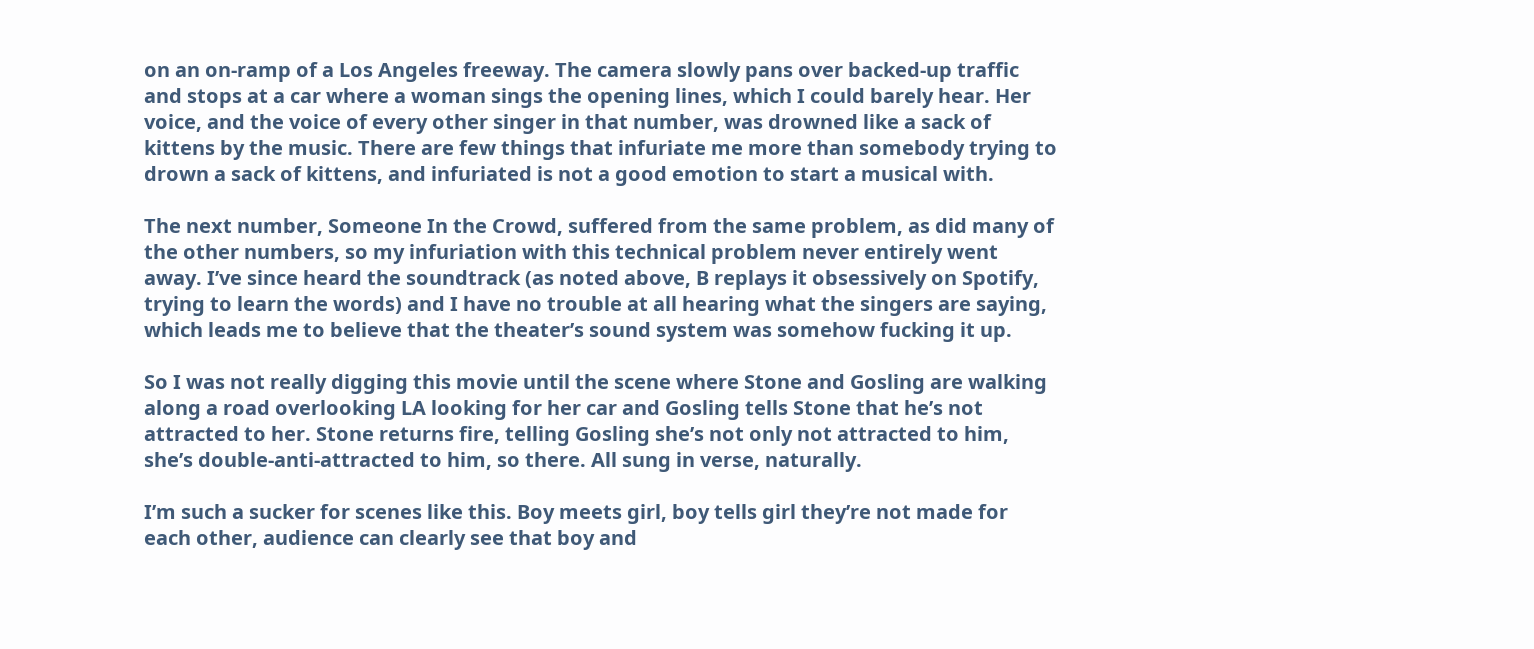on an on-ramp of a Los Angeles freeway. The camera slowly pans over backed-up traffic and stops at a car where a woman sings the opening lines, which I could barely hear. Her voice, and the voice of every other singer in that number, was drowned like a sack of kittens by the music. There are few things that infuriate me more than somebody trying to drown a sack of kittens, and infuriated is not a good emotion to start a musical with.

The next number, Someone In the Crowd, suffered from the same problem, as did many of the other numbers, so my infuriation with this technical problem never entirely went away. I’ve since heard the soundtrack (as noted above, B replays it obsessively on Spotify, trying to learn the words) and I have no trouble at all hearing what the singers are saying, which leads me to believe that the theater’s sound system was somehow fucking it up.

So I was not really digging this movie until the scene where Stone and Gosling are walking along a road overlooking LA looking for her car and Gosling tells Stone that he’s not attracted to her. Stone returns fire, telling Gosling she’s not only not attracted to him, she’s double-anti-attracted to him, so there. All sung in verse, naturally.

I’m such a sucker for scenes like this. Boy meets girl, boy tells girl they’re not made for each other, audience can clearly see that boy and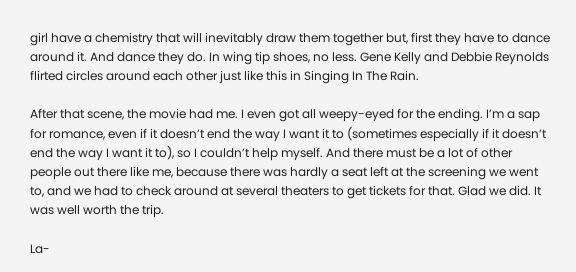girl have a chemistry that will inevitably draw them together but, first they have to dance around it. And dance they do. In wing tip shoes, no less. Gene Kelly and Debbie Reynolds flirted circles around each other just like this in Singing In The Rain.

After that scene, the movie had me. I even got all weepy-eyed for the ending. I’m a sap for romance, even if it doesn’t end the way I want it to (sometimes especially if it doesn’t end the way I want it to), so I couldn’t help myself. And there must be a lot of other people out there like me, because there was hardly a seat left at the screening we went to, and we had to check around at several theaters to get tickets for that. Glad we did. It was well worth the trip.

La-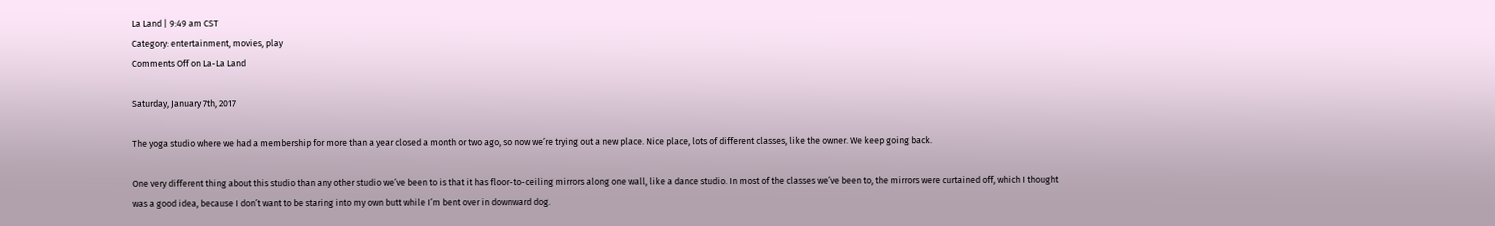La Land | 9:49 am CST
Category: entertainment, movies, play
Comments Off on La-La Land

Saturday, January 7th, 2017

The yoga studio where we had a membership for more than a year closed a month or two ago, so now we’re trying out a new place. Nice place, lots of different classes, like the owner. We keep going back.

One very different thing about this studio than any other studio we’ve been to is that it has floor-to-ceiling mirrors along one wall, like a dance studio. In most of the classes we’ve been to, the mirrors were curtained off, which I thought was a good idea, because I don’t want to be staring into my own butt while I’m bent over in downward dog.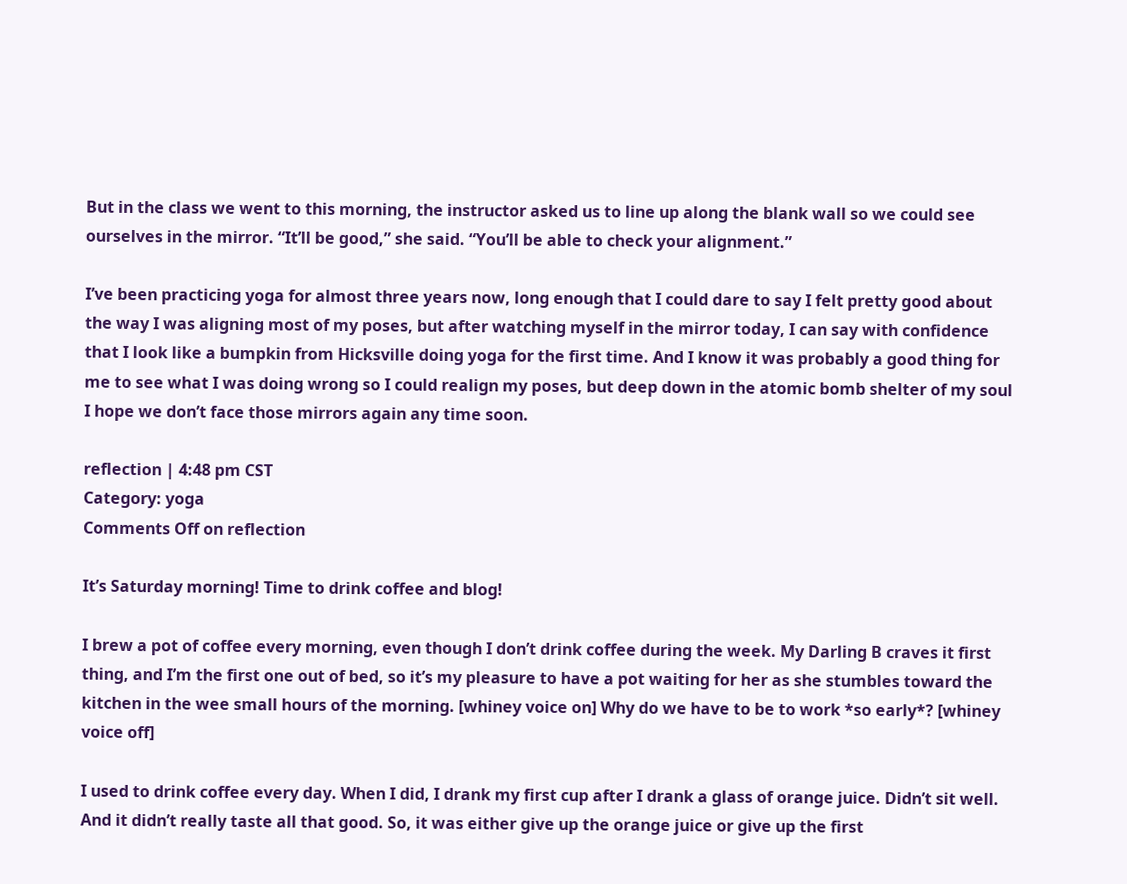But in the class we went to this morning, the instructor asked us to line up along the blank wall so we could see ourselves in the mirror. “It’ll be good,” she said. “You’ll be able to check your alignment.”

I’ve been practicing yoga for almost three years now, long enough that I could dare to say I felt pretty good about the way I was aligning most of my poses, but after watching myself in the mirror today, I can say with confidence that I look like a bumpkin from Hicksville doing yoga for the first time. And I know it was probably a good thing for me to see what I was doing wrong so I could realign my poses, but deep down in the atomic bomb shelter of my soul I hope we don’t face those mirrors again any time soon.

reflection | 4:48 pm CST
Category: yoga
Comments Off on reflection

It’s Saturday morning! Time to drink coffee and blog!

I brew a pot of coffee every morning, even though I don’t drink coffee during the week. My Darling B craves it first thing, and I’m the first one out of bed, so it’s my pleasure to have a pot waiting for her as she stumbles toward the kitchen in the wee small hours of the morning. [whiney voice on] Why do we have to be to work *so early*? [whiney voice off]

I used to drink coffee every day. When I did, I drank my first cup after I drank a glass of orange juice. Didn’t sit well. And it didn’t really taste all that good. So, it was either give up the orange juice or give up the first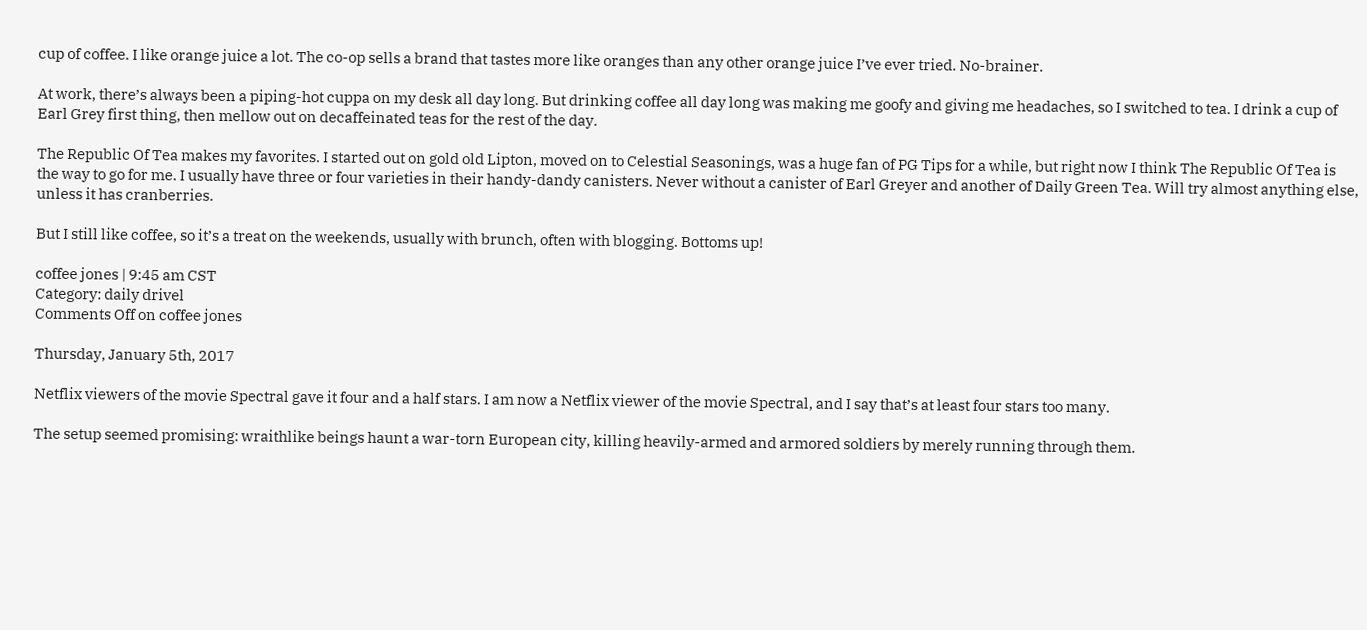cup of coffee. I like orange juice a lot. The co-op sells a brand that tastes more like oranges than any other orange juice I’ve ever tried. No-brainer.

At work, there’s always been a piping-hot cuppa on my desk all day long. But drinking coffee all day long was making me goofy and giving me headaches, so I switched to tea. I drink a cup of Earl Grey first thing, then mellow out on decaffeinated teas for the rest of the day.

The Republic Of Tea makes my favorites. I started out on gold old Lipton, moved on to Celestial Seasonings, was a huge fan of PG Tips for a while, but right now I think The Republic Of Tea is the way to go for me. I usually have three or four varieties in their handy-dandy canisters. Never without a canister of Earl Greyer and another of Daily Green Tea. Will try almost anything else, unless it has cranberries.

But I still like coffee, so it’s a treat on the weekends, usually with brunch, often with blogging. Bottoms up!

coffee jones | 9:45 am CST
Category: daily drivel
Comments Off on coffee jones

Thursday, January 5th, 2017

Netflix viewers of the movie Spectral gave it four and a half stars. I am now a Netflix viewer of the movie Spectral, and I say that’s at least four stars too many.

The setup seemed promising: wraithlike beings haunt a war-torn European city, killing heavily-armed and armored soldiers by merely running through them.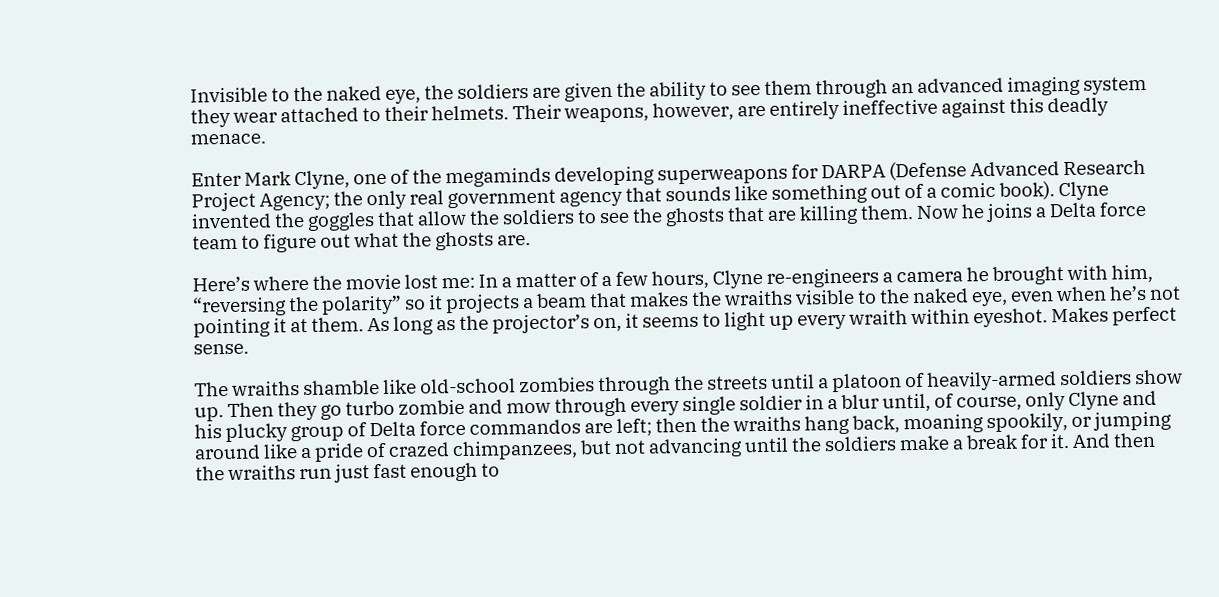Invisible to the naked eye, the soldiers are given the ability to see them through an advanced imaging system they wear attached to their helmets. Their weapons, however, are entirely ineffective against this deadly menace.

Enter Mark Clyne, one of the megaminds developing superweapons for DARPA (Defense Advanced Research Project Agency; the only real government agency that sounds like something out of a comic book). Clyne invented the goggles that allow the soldiers to see the ghosts that are killing them. Now he joins a Delta force team to figure out what the ghosts are.

Here’s where the movie lost me: In a matter of a few hours, Clyne re-engineers a camera he brought with him, “reversing the polarity” so it projects a beam that makes the wraiths visible to the naked eye, even when he’s not pointing it at them. As long as the projector’s on, it seems to light up every wraith within eyeshot. Makes perfect sense.

The wraiths shamble like old-school zombies through the streets until a platoon of heavily-armed soldiers show up. Then they go turbo zombie and mow through every single soldier in a blur until, of course, only Clyne and his plucky group of Delta force commandos are left; then the wraiths hang back, moaning spookily, or jumping around like a pride of crazed chimpanzees, but not advancing until the soldiers make a break for it. And then the wraiths run just fast enough to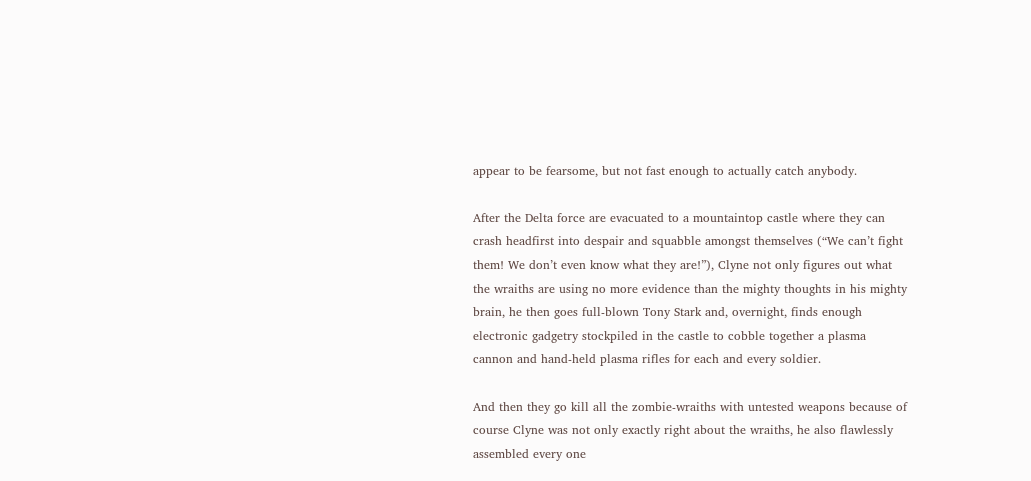appear to be fearsome, but not fast enough to actually catch anybody.

After the Delta force are evacuated to a mountaintop castle where they can crash headfirst into despair and squabble amongst themselves (“We can’t fight them! We don’t even know what they are!”), Clyne not only figures out what the wraiths are using no more evidence than the mighty thoughts in his mighty brain, he then goes full-blown Tony Stark and, overnight, finds enough electronic gadgetry stockpiled in the castle to cobble together a plasma cannon and hand-held plasma rifles for each and every soldier.

And then they go kill all the zombie-wraiths with untested weapons because of course Clyne was not only exactly right about the wraiths, he also flawlessly assembled every one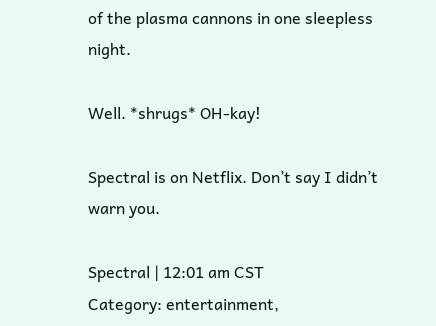of the plasma cannons in one sleepless night.

Well. *shrugs* OH-kay!

Spectral is on Netflix. Don’t say I didn’t warn you.

Spectral | 12:01 am CST
Category: entertainment,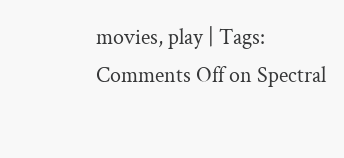movies, play | Tags:
Comments Off on Spectral